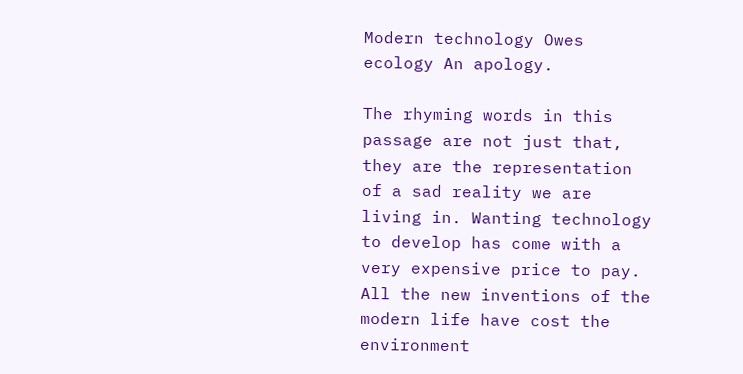Modern technology Owes ecology An apology.

The rhyming words in this passage are not just that, they are the representation of a sad reality we are living in. Wanting technology to develop has come with a very expensive price to pay. All the new inventions of the modern life have cost the environment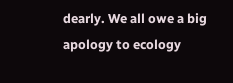dearly. We all owe a big apology to ecology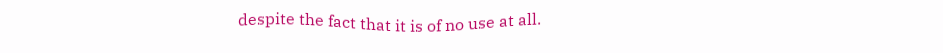despite the fact that it is of no use at all.